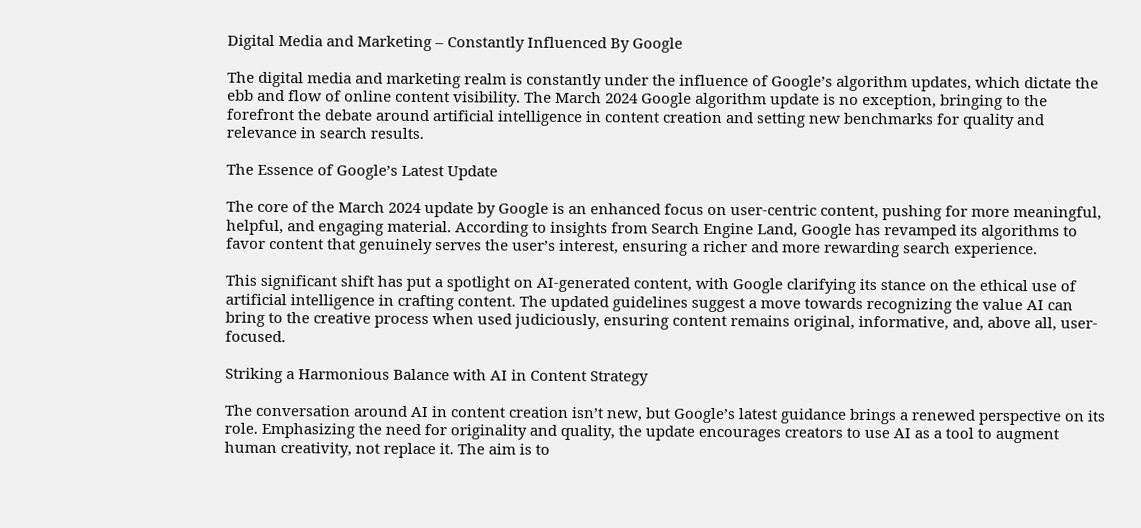Digital Media and Marketing – Constantly Influenced By Google

The digital media and marketing realm is constantly under the influence of Google’s algorithm updates, which dictate the ebb and flow of online content visibility. The March 2024 Google algorithm update is no exception, bringing to the forefront the debate around artificial intelligence in content creation and setting new benchmarks for quality and relevance in search results.

The Essence of Google’s Latest Update

The core of the March 2024 update by Google is an enhanced focus on user-centric content, pushing for more meaningful, helpful, and engaging material. According to insights from Search Engine Land, Google has revamped its algorithms to favor content that genuinely serves the user’s interest, ensuring a richer and more rewarding search experience.

This significant shift has put a spotlight on AI-generated content, with Google clarifying its stance on the ethical use of artificial intelligence in crafting content. The updated guidelines suggest a move towards recognizing the value AI can bring to the creative process when used judiciously, ensuring content remains original, informative, and, above all, user-focused.

Striking a Harmonious Balance with AI in Content Strategy

The conversation around AI in content creation isn’t new, but Google’s latest guidance brings a renewed perspective on its role. Emphasizing the need for originality and quality, the update encourages creators to use AI as a tool to augment human creativity, not replace it. The aim is to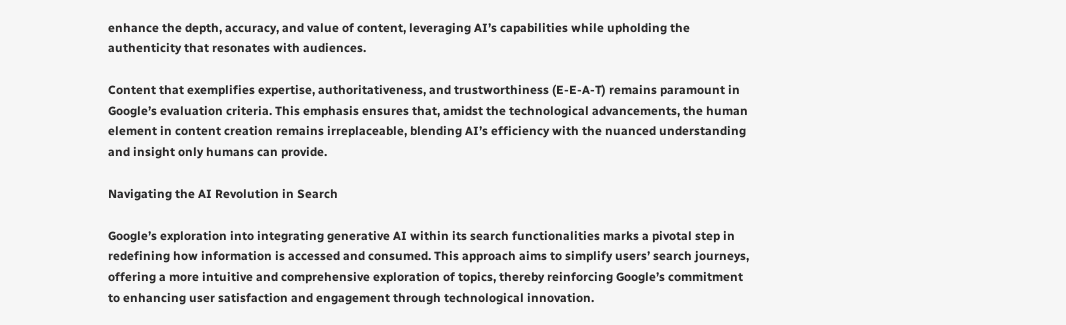enhance the depth, accuracy, and value of content, leveraging AI’s capabilities while upholding the authenticity that resonates with audiences.

Content that exemplifies expertise, authoritativeness, and trustworthiness (E-E-A-T) remains paramount in Google’s evaluation criteria. This emphasis ensures that, amidst the technological advancements, the human element in content creation remains irreplaceable, blending AI’s efficiency with the nuanced understanding and insight only humans can provide.

Navigating the AI Revolution in Search

Google’s exploration into integrating generative AI within its search functionalities marks a pivotal step in redefining how information is accessed and consumed. This approach aims to simplify users’ search journeys, offering a more intuitive and comprehensive exploration of topics, thereby reinforcing Google’s commitment to enhancing user satisfaction and engagement through technological innovation.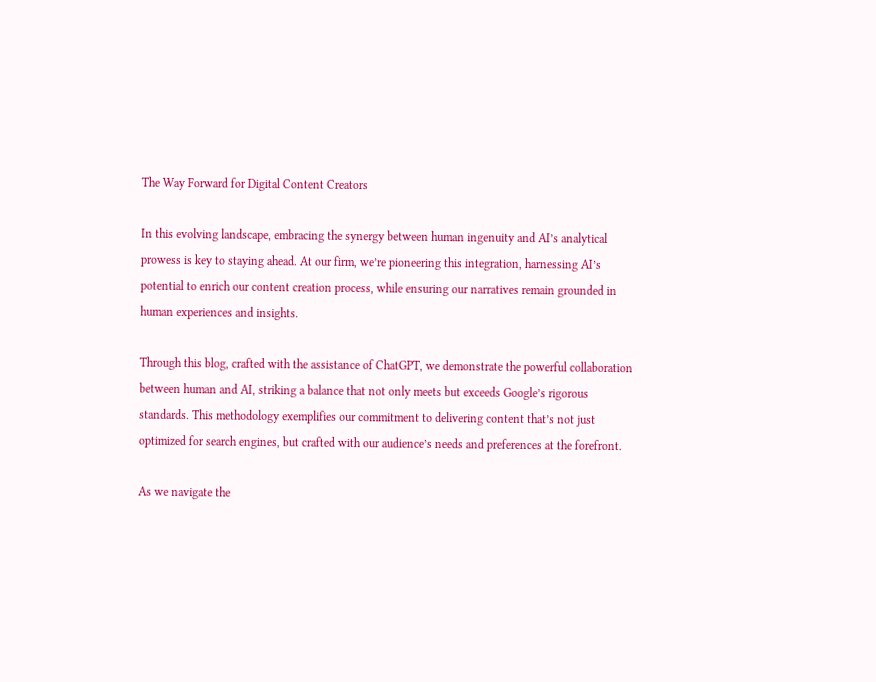The Way Forward for Digital Content Creators

In this evolving landscape, embracing the synergy between human ingenuity and AI’s analytical prowess is key to staying ahead. At our firm, we’re pioneering this integration, harnessing AI’s potential to enrich our content creation process, while ensuring our narratives remain grounded in human experiences and insights.

Through this blog, crafted with the assistance of ChatGPT, we demonstrate the powerful collaboration between human and AI, striking a balance that not only meets but exceeds Google’s rigorous standards. This methodology exemplifies our commitment to delivering content that’s not just optimized for search engines, but crafted with our audience’s needs and preferences at the forefront.

As we navigate the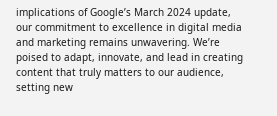implications of Google’s March 2024 update, our commitment to excellence in digital media and marketing remains unwavering. We’re poised to adapt, innovate, and lead in creating content that truly matters to our audience, setting new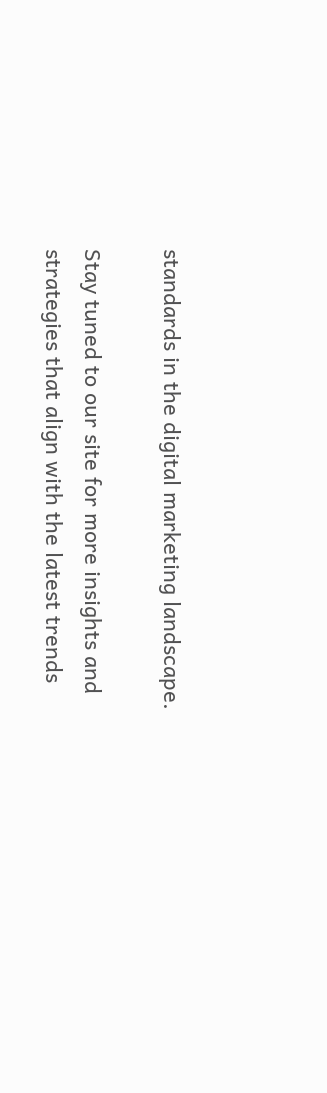standards in the digital marketing landscape.

Stay tuned to our site for more insights and strategies that align with the latest trends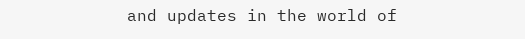and updates in the world of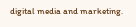digital media and marketing.